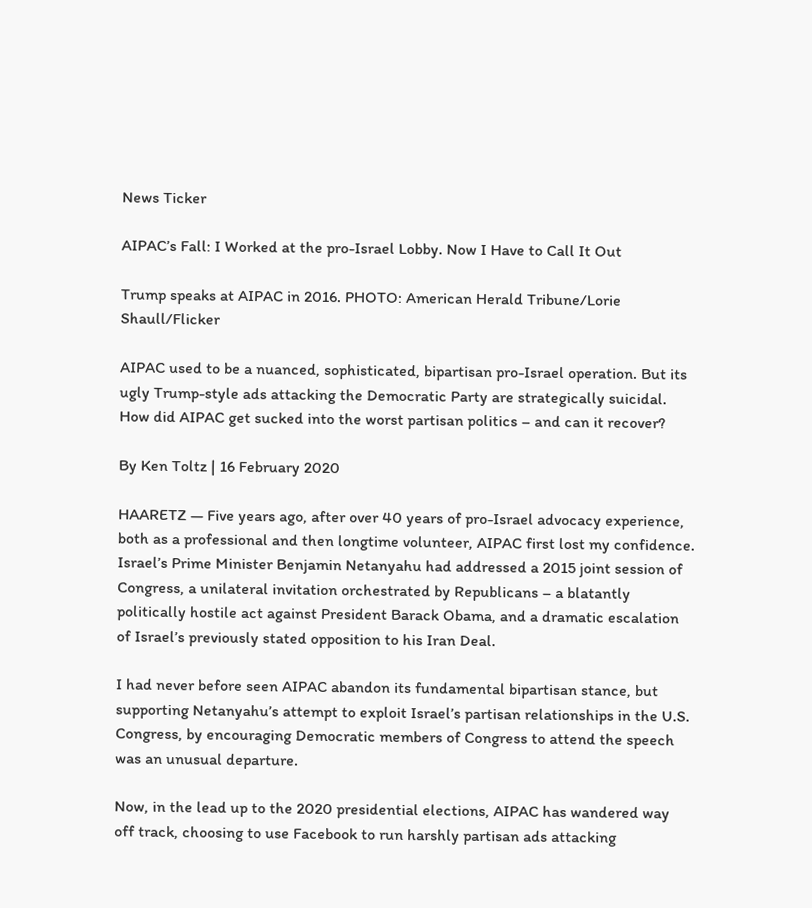News Ticker

AIPAC’s Fall: I Worked at the pro-Israel Lobby. Now I Have to Call It Out

Trump speaks at AIPAC in 2016. PHOTO: American Herald Tribune/Lorie Shaull/Flicker

AIPAC used to be a nuanced, sophisticated, bipartisan pro-Israel operation. But its ugly Trump-style ads attacking the Democratic Party are strategically suicidal. How did AIPAC get sucked into the worst partisan politics – and can it recover?

By Ken Toltz | 16 February 2020

HAARETZ — Five years ago, after over 40 years of pro-Israel advocacy experience, both as a professional and then longtime volunteer, AIPAC first lost my confidence. Israel’s Prime Minister Benjamin Netanyahu had addressed a 2015 joint session of Congress, a unilateral invitation orchestrated by Republicans – a blatantly politically hostile act against President Barack Obama, and a dramatic escalation of Israel’s previously stated opposition to his Iran Deal.

I had never before seen AIPAC abandon its fundamental bipartisan stance, but supporting Netanyahu’s attempt to exploit Israel’s partisan relationships in the U.S. Congress, by encouraging Democratic members of Congress to attend the speech was an unusual departure.

Now, in the lead up to the 2020 presidential elections, AIPAC has wandered way off track, choosing to use Facebook to run harshly partisan ads attacking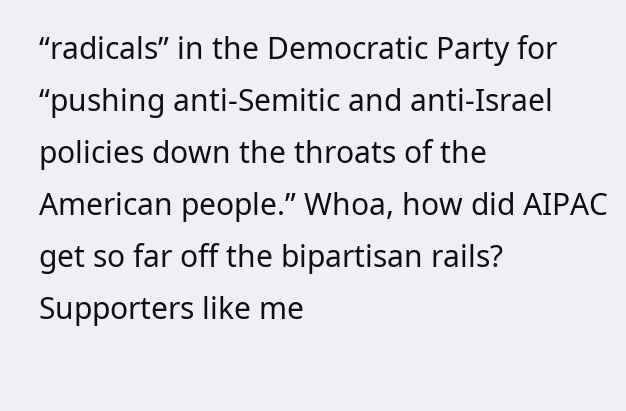“radicals” in the Democratic Party for “pushing anti-Semitic and anti-Israel policies down the throats of the American people.” Whoa, how did AIPAC get so far off the bipartisan rails? Supporters like me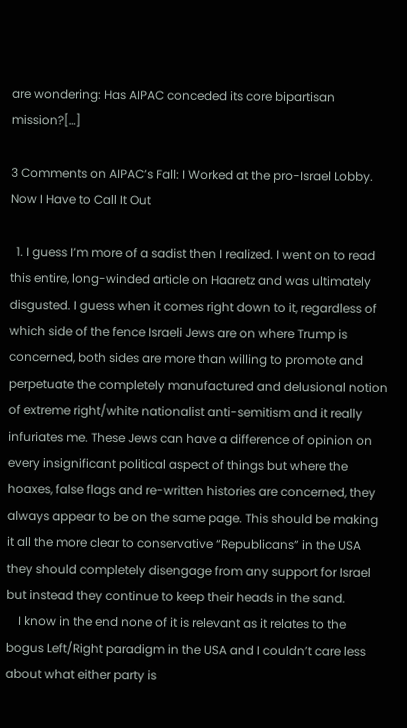are wondering: Has AIPAC conceded its core bipartisan mission?[…]

3 Comments on AIPAC’s Fall: I Worked at the pro-Israel Lobby. Now I Have to Call It Out

  1. I guess I’m more of a sadist then I realized. I went on to read this entire, long-winded article on Haaretz and was ultimately disgusted. I guess when it comes right down to it, regardless of which side of the fence Israeli Jews are on where Trump is concerned, both sides are more than willing to promote and perpetuate the completely manufactured and delusional notion of extreme right/white nationalist anti-semitism and it really infuriates me. These Jews can have a difference of opinion on every insignificant political aspect of things but where the hoaxes, false flags and re-written histories are concerned, they always appear to be on the same page. This should be making it all the more clear to conservative “Republicans” in the USA they should completely disengage from any support for Israel but instead they continue to keep their heads in the sand.
    I know in the end none of it is relevant as it relates to the bogus Left/Right paradigm in the USA and I couldn’t care less about what either party is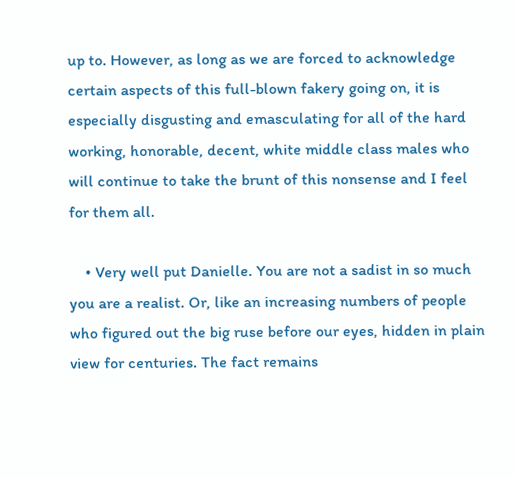up to. However, as long as we are forced to acknowledge certain aspects of this full-blown fakery going on, it is especially disgusting and emasculating for all of the hard working, honorable, decent, white middle class males who will continue to take the brunt of this nonsense and I feel for them all.

    • Very well put Danielle. You are not a sadist in so much you are a realist. Or, like an increasing numbers of people who figured out the big ruse before our eyes, hidden in plain view for centuries. The fact remains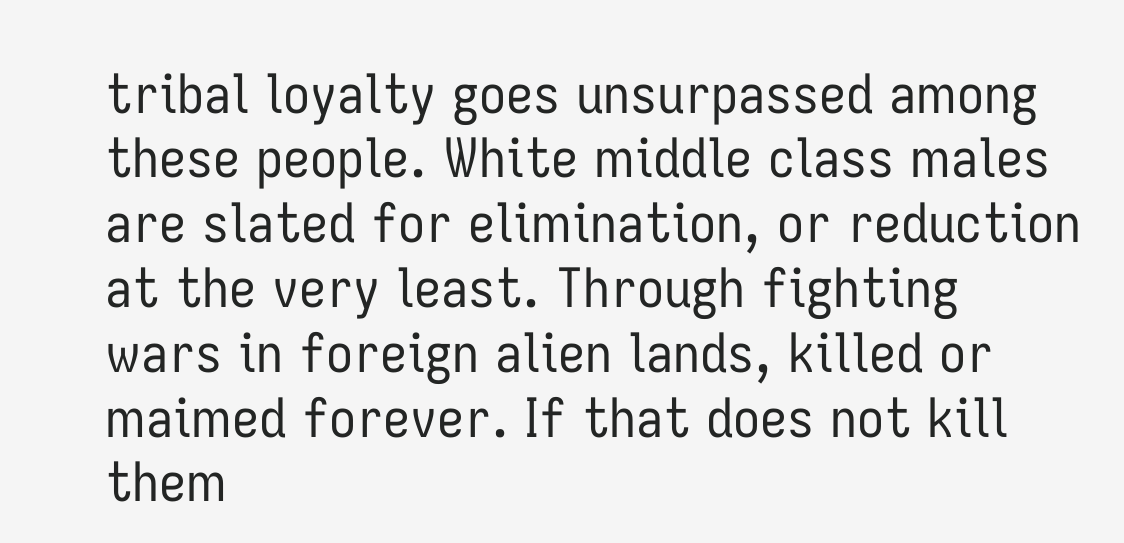tribal loyalty goes unsurpassed among these people. White middle class males are slated for elimination, or reduction at the very least. Through fighting wars in foreign alien lands, killed or maimed forever. If that does not kill them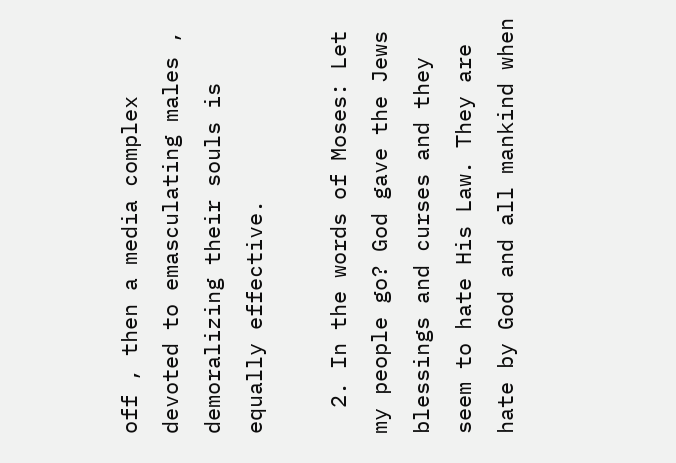off , then a media complex devoted to emasculating males , demoralizing their souls is equally effective.

  2. In the words of Moses: Let my people go? God gave the Jews blessings and curses and they seem to hate His Law. They are hate by God and all mankind when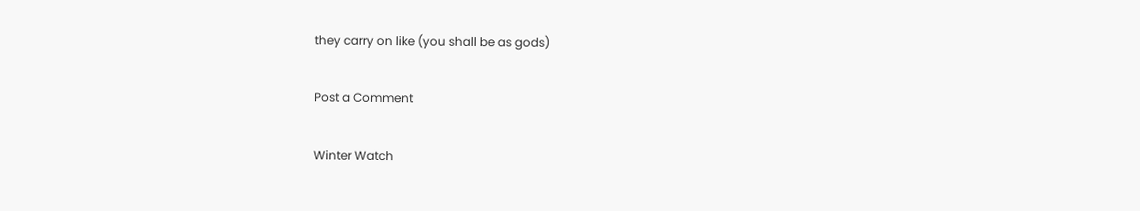they carry on like (you shall be as gods)

Post a Comment

Winter Watch